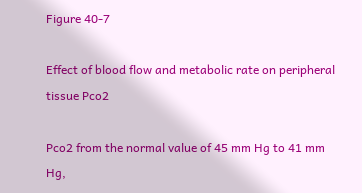Figure 40-7

Effect of blood flow and metabolic rate on peripheral tissue Pco2

Pco2 from the normal value of 45 mm Hg to 41 mm Hg,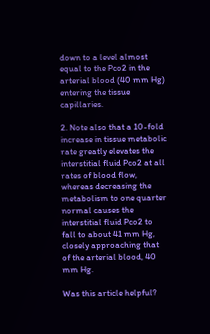down to a level almost equal to the Pco2 in the arterial blood (40 mm Hg) entering the tissue capillaries.

2. Note also that a 10-fold increase in tissue metabolic rate greatly elevates the interstitial fluid Pco2 at all rates of blood flow, whereas decreasing the metabolism to one quarter normal causes the interstitial fluid Pco2 to fall to about 41 mm Hg, closely approaching that of the arterial blood, 40 mm Hg.

Was this article helpful?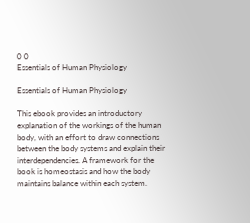0 0
Essentials of Human Physiology

Essentials of Human Physiology

This ebook provides an introductory explanation of the workings of the human body, with an effort to draw connections between the body systems and explain their interdependencies. A framework for the book is homeostasis and how the body maintains balance within each system.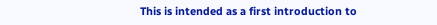This is intended as a first introduction to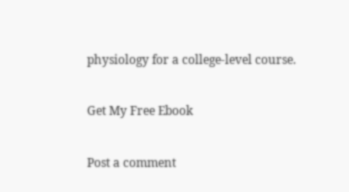physiology for a college-level course.

Get My Free Ebook

Post a comment